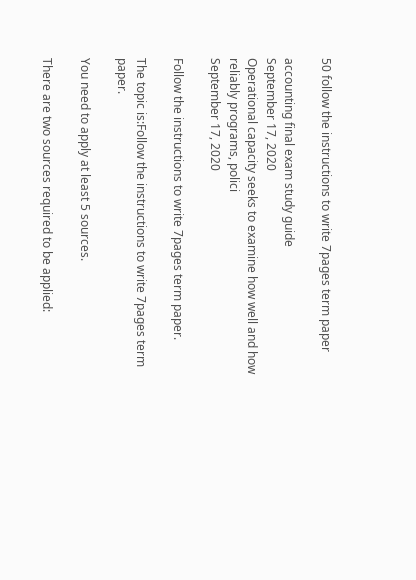50 follow the instructions to write 7pages term paper

accounting final exam study guide
September 17, 2020
Operational capacity seeks to examine how well and how reliably programs, polici
September 17, 2020

Follow the instructions to write 7pages term paper.

The topic is:Follow the instructions to write 7pages term paper.

You need to apply at least 5 sources.

There are two sources required to be applied: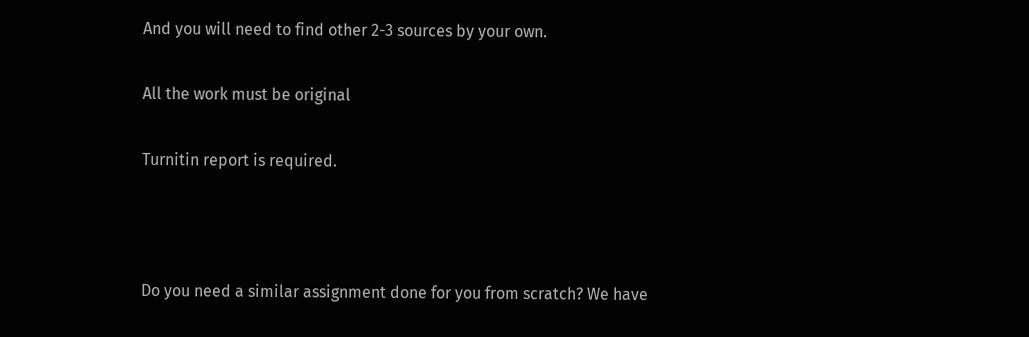And you will need to find other 2-3 sources by your own.

All the work must be original

Turnitin report is required.



Do you need a similar assignment done for you from scratch? We have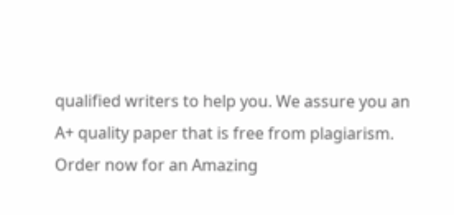qualified writers to help you. We assure you an A+ quality paper that is free from plagiarism. Order now for an Amazing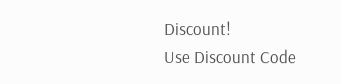Discount!
Use Discount Code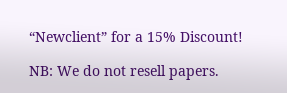“Newclient” for a 15% Discount!

NB: We do not resell papers.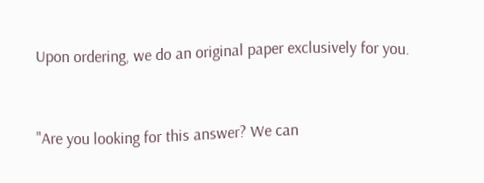Upon ordering, we do an original paper exclusively for you.


"Are you looking for this answer? We can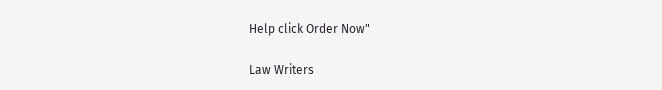Help click Order Now"

Law Writers